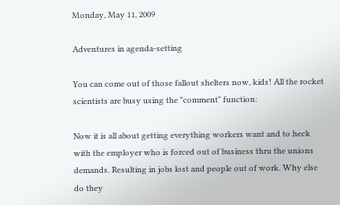Monday, May 11, 2009

Adventures in agenda-setting

You can come out of those fallout shelters now, kids! All the rocket scientists are busy using the "comment" function:

Now it is all about getting everything workers want and to heck with the employer who is forced out of business thru the unions demands. Resulting in jobs lost and people out of work. Why else do they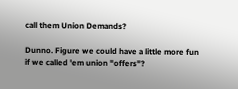call them Union Demands?

Dunno. Figure we could have a little more fun if we called 'em union "offers"?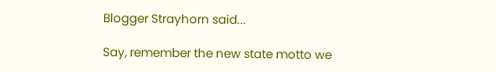Blogger Strayhorn said...

Say, remember the new state motto we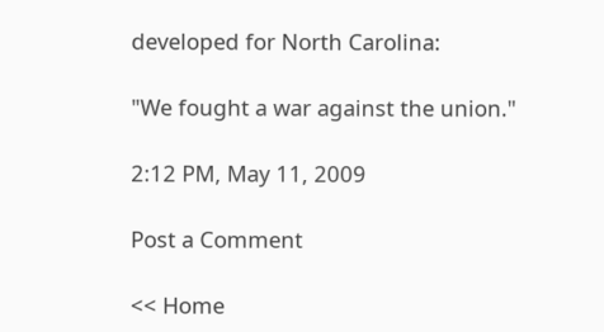developed for North Carolina:

"We fought a war against the union."

2:12 PM, May 11, 2009

Post a Comment

<< Home